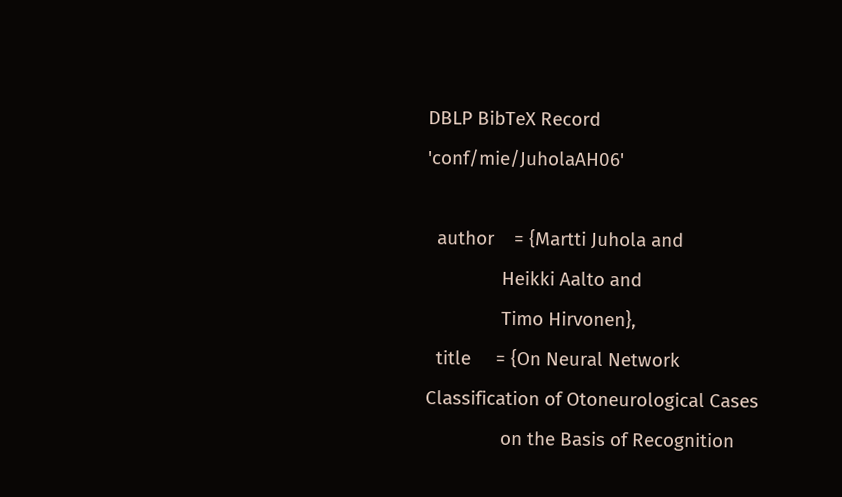DBLP BibTeX Record 'conf/mie/JuholaAH06'

  author    = {Martti Juhola and
               Heikki Aalto and
               Timo Hirvonen},
  title     = {On Neural Network Classification of Otoneurological Cases
               on the Basis of Recognition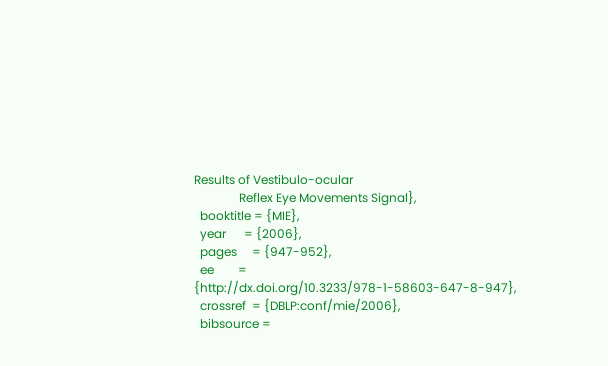Results of Vestibulo-ocular
               Reflex Eye Movements Signal},
  booktitle = {MIE},
  year      = {2006},
  pages     = {947-952},
  ee        = {http://dx.doi.org/10.3233/978-1-58603-647-8-947},
  crossref  = {DBLP:conf/mie/2006},
  bibsource =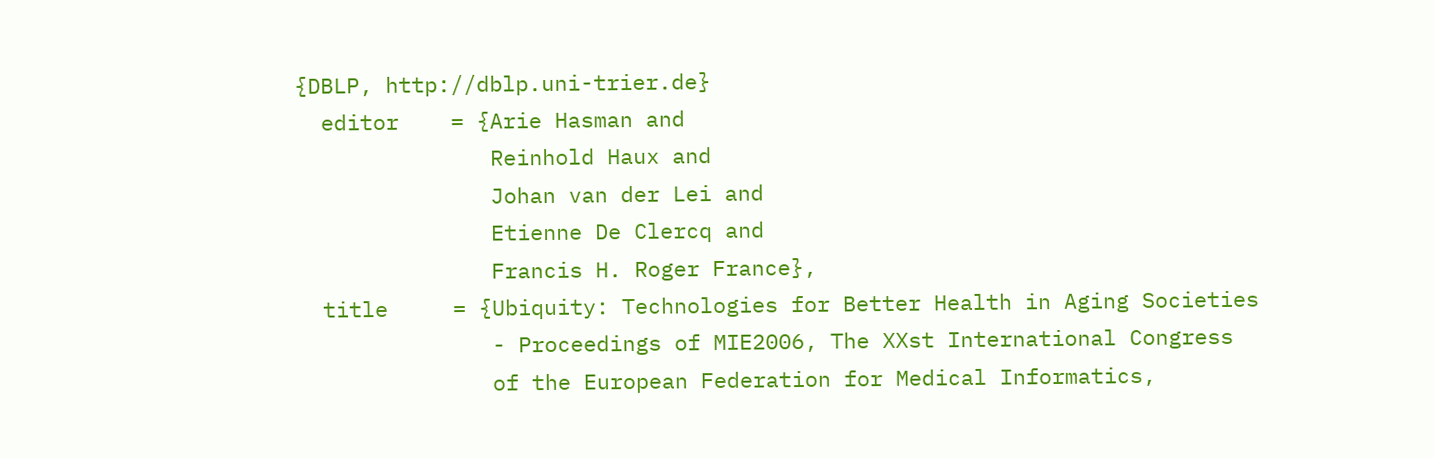{DBLP, http://dblp.uni-trier.de}
  editor    = {Arie Hasman and
               Reinhold Haux and
               Johan van der Lei and
               Etienne De Clercq and
               Francis H. Roger France},
  title     = {Ubiquity: Technologies for Better Health in Aging Societies
               - Proceedings of MIE2006, The XXst International Congress
               of the European Federation for Medical Informatics,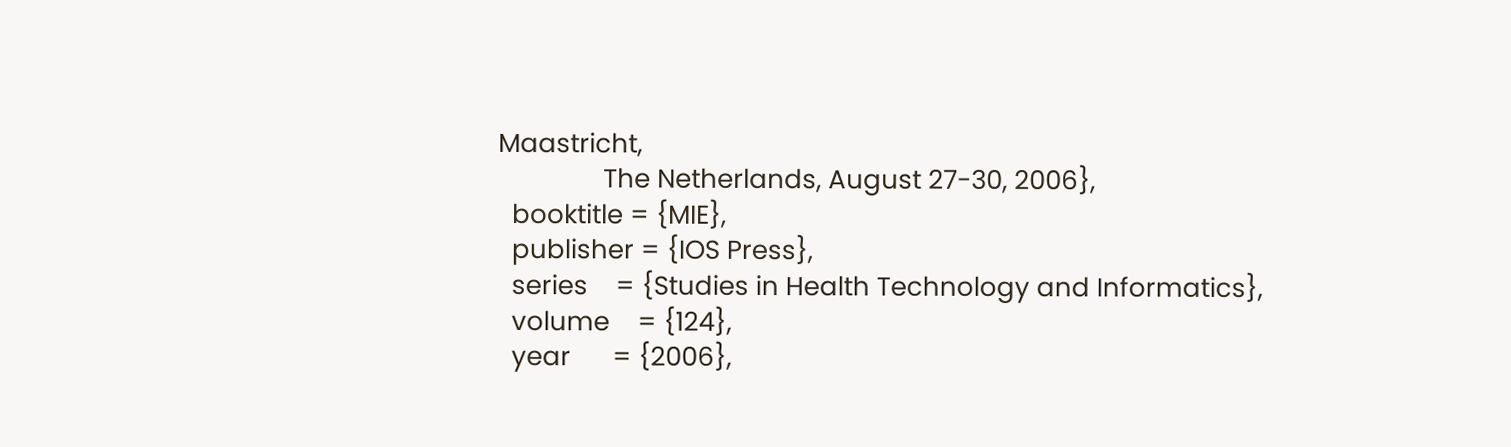Maastricht,
               The Netherlands, August 27-30, 2006},
  booktitle = {MIE},
  publisher = {IOS Press},
  series    = {Studies in Health Technology and Informatics},
  volume    = {124},
  year      = {2006},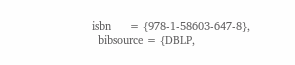isbn      = {978-1-58603-647-8},
  bibsource = {DBLP,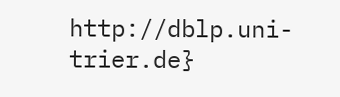http://dblp.uni-trier.de}